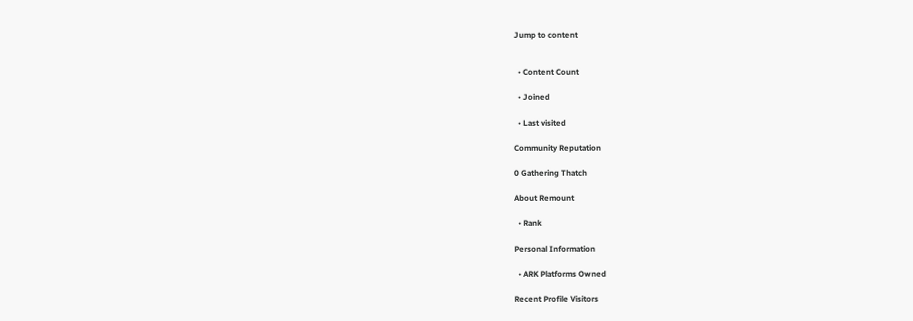Jump to content


  • Content Count

  • Joined

  • Last visited

Community Reputation

0 Gathering Thatch

About Remount

  • Rank

Personal Information

  • ARK Platforms Owned

Recent Profile Visitors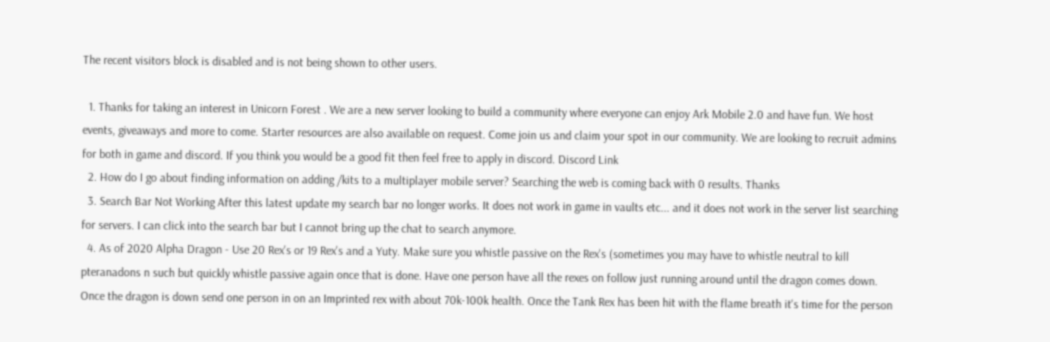The recent visitors block is disabled and is not being shown to other users.

  1. Thanks for taking an interest in Unicorn Forest . We are a new server looking to build a community where everyone can enjoy Ark Mobile 2.0 and have fun. We host events, giveaways and more to come. Starter resources are also available on request. Come join us and claim your spot in our community. We are looking to recruit admins for both in game and discord. If you think you would be a good fit then feel free to apply in discord. Discord Link
  2. How do I go about finding information on adding /kits to a multiplayer mobile server? Searching the web is coming back with 0 results. Thanks
  3. Search Bar Not Working After this latest update my search bar no longer works. It does not work in game in vaults etc... and it does not work in the server list searching for servers. I can click into the search bar but I cannot bring up the chat to search anymore.
  4. As of 2020 Alpha Dragon - Use 20 Rex's or 19 Rex's and a Yuty. Make sure you whistle passive on the Rex's (sometimes you may have to whistle neutral to kill pteranadons n such but quickly whistle passive again once that is done. Have one person have all the rexes on follow just running around until the dragon comes down. Once the dragon is down send one person in on an Imprinted rex with about 70k-100k health. Once the Tank Rex has been hit with the flame breath it's time for the person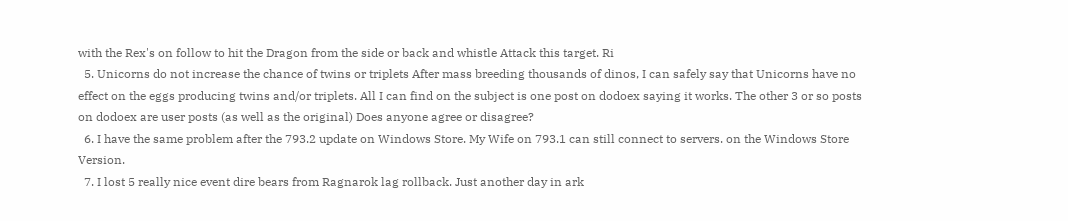with the Rex's on follow to hit the Dragon from the side or back and whistle Attack this target. Ri
  5. Unicorns do not increase the chance of twins or triplets After mass breeding thousands of dinos, I can safely say that Unicorns have no effect on the eggs producing twins and/or triplets. All I can find on the subject is one post on dodoex saying it works. The other 3 or so posts on dodoex are user posts (as well as the original) Does anyone agree or disagree?
  6. I have the same problem after the 793.2 update on Windows Store. My Wife on 793.1 can still connect to servers. on the Windows Store Version.
  7. I lost 5 really nice event dire bears from Ragnarok lag rollback. Just another day in ark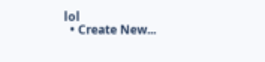lol
  • Create New...